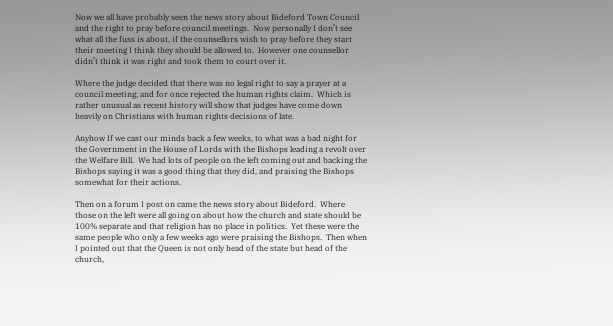Now we all have probably seen the news story about Bideford Town Council and the right to pray before council meetings.  Now personally I don’t see what all the fuss is about, if the counsellors wish to pray before they start their meeting I think they should be allowed to.  However one counsellor didn’t think it was right and took them to court over it.

Where the judge decided that there was no legal right to say a prayer at a council meeting; and for once rejected the human rights claim.  Which is rather unusual as recent history will show that judges have come down heavily on Christians with human rights decisions of late.

Anyhow If we cast our minds back a few weeks, to what was a bad night for the Government in the House of Lords with the Bishops leading a revolt over the Welfare Bill.  We had lots of people on the left coming out and backing the Bishops saying it was a good thing that they did, and praising the Bishops somewhat for their actions.

Then on a forum I post on came the news story about Bideford.  Where those on the left were all going on about how the church and state should be 100% separate and that religion has no place in politics.  Yet these were the same people who only a few weeks ago were praising the Bishops.  Then when I pointed out that the Queen is not only head of the state but head of the church,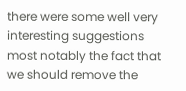there were some well very interesting suggestions most notably the fact that we should remove the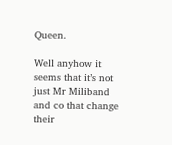Queen.

Well anyhow it seems that it’s not just Mr Miliband and co that change their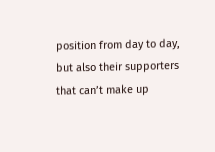position from day to day, but also their supporters that can’t make up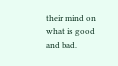their mind on what is good and bad.